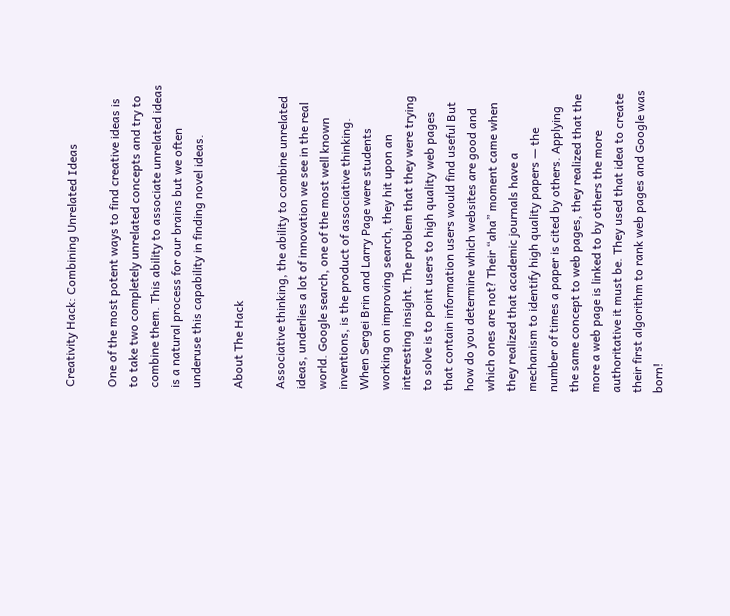Creativity Hack: Combining Unrelated Ideas

One of the most potent ways to find creative ideas is to take two completely unrelated concepts and try to combine them. This ability to associate unrelated ideas is a natural process for our brains but we often underuse this capability in finding novel ideas.

About The Hack

Associative thinking, the ability to combine unrelated ideas, underlies a lot of innovation we see in the real world. Google search, one of the most well known inventions, is the product of associative thinking. When Sergei Brin and Larry Page were students working on improving search, they hit upon an interesting insight. The problem that they were trying to solve is to point users to high quality web pages that contain information users would find useful But how do you determine which websites are good and which ones are not? Their “aha” moment came when they realized that academic journals have a mechanism to identify high quality papers — the number of times a paper is cited by others. Applying the same concept to web pages, they realized that the more a web page is linked to by others the more authoritative it must be. They used that idea to create their first algorithm to rank web pages and Google was born!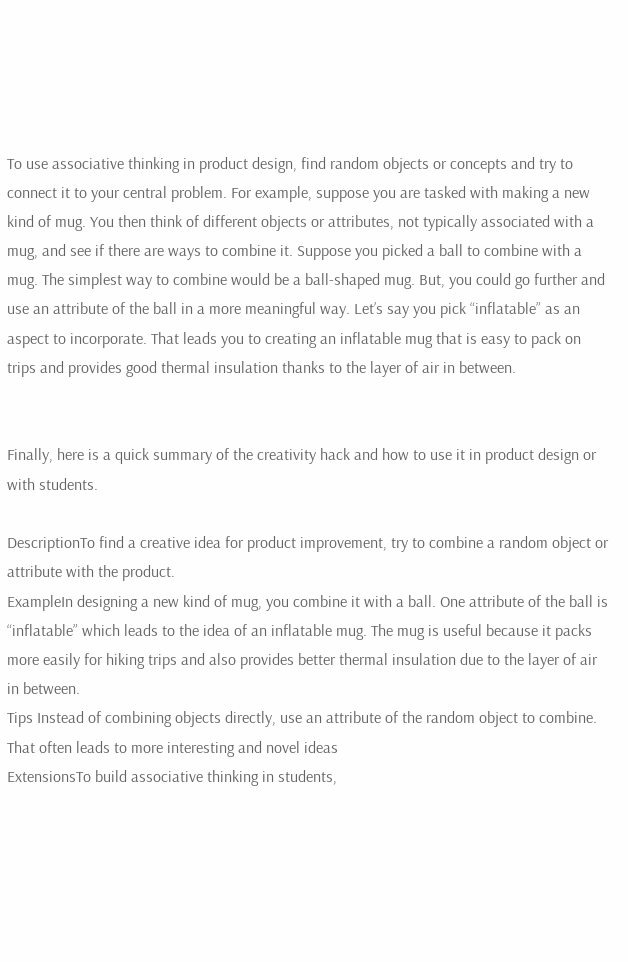To use associative thinking in product design, find random objects or concepts and try to connect it to your central problem. For example, suppose you are tasked with making a new kind of mug. You then think of different objects or attributes, not typically associated with a mug, and see if there are ways to combine it. Suppose you picked a ball to combine with a mug. The simplest way to combine would be a ball-shaped mug. But, you could go further and use an attribute of the ball in a more meaningful way. Let’s say you pick “inflatable” as an aspect to incorporate. That leads you to creating an inflatable mug that is easy to pack on trips and provides good thermal insulation thanks to the layer of air in between.


Finally, here is a quick summary of the creativity hack and how to use it in product design or with students.

DescriptionTo find a creative idea for product improvement, try to combine a random object or attribute with the product.
ExampleIn designing a new kind of mug, you combine it with a ball. One attribute of the ball is “inflatable” which leads to the idea of an inflatable mug. The mug is useful because it packs more easily for hiking trips and also provides better thermal insulation due to the layer of air in between.
Tips Instead of combining objects directly, use an attribute of the random object to combine. That often leads to more interesting and novel ideas
ExtensionsTo build associative thinking in students,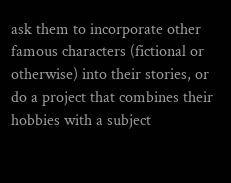ask them to incorporate other famous characters (fictional or otherwise) into their stories, or do a project that combines their hobbies with a subject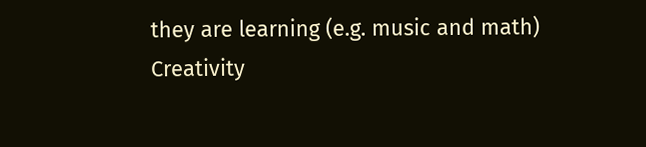they are learning (e.g. music and math)
Creativity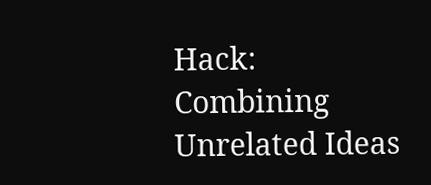Hack: Combining Unrelated Ideas